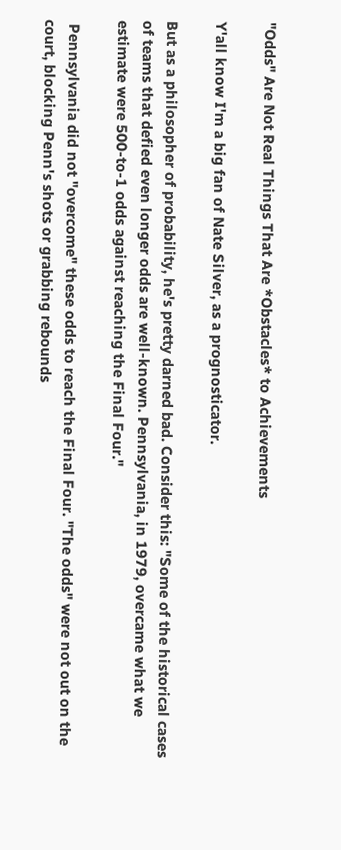"Odds" Are Not Real Things That Are *Obstacles* to Achievements

Y'all know I'm a big fan of Nate Silver, as a prognosticator.

But as a philosopher of probability, he's pretty darned bad. Consider this: "Some of the historical cases of teams that defied even longer odds are well-known. Pennsylvania, in 1979, overcame what we estimate were 500-to-1 odds against reaching the Final Four."

 Pennsylvania did not "overcome" these odds to reach the Final Four. "The odds" were not out on the court, blocking Penn's shots or grabbing rebounds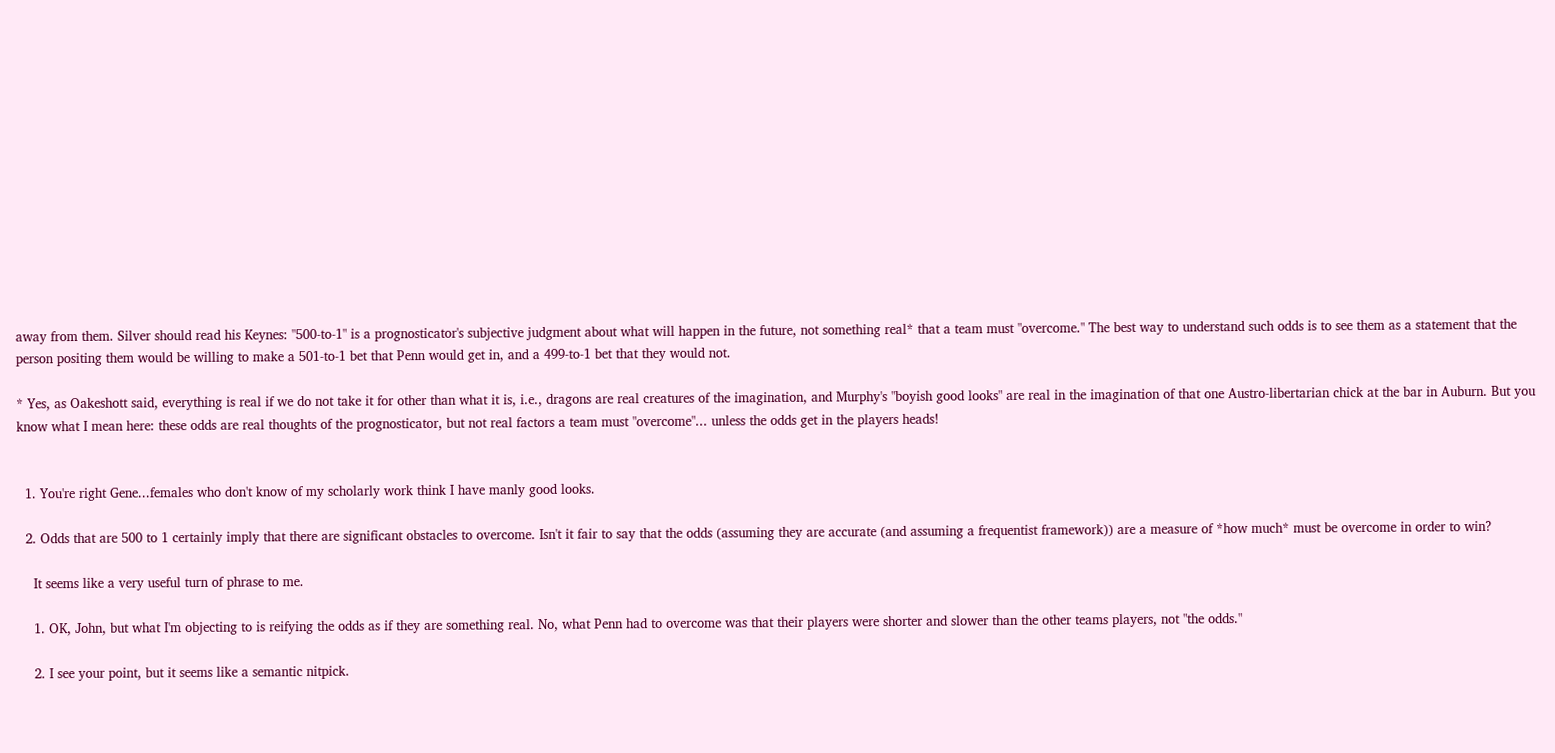away from them. Silver should read his Keynes: "500-to-1" is a prognosticator's subjective judgment about what will happen in the future, not something real* that a team must "overcome." The best way to understand such odds is to see them as a statement that the person positing them would be willing to make a 501-to-1 bet that Penn would get in, and a 499-to-1 bet that they would not.

* Yes, as Oakeshott said, everything is real if we do not take it for other than what it is, i.e., dragons are real creatures of the imagination, and Murphy's "boyish good looks" are real in the imagination of that one Austro-libertarian chick at the bar in Auburn. But you know what I mean here: these odds are real thoughts of the prognosticator, but not real factors a team must "overcome"... unless the odds get in the players heads!


  1. You're right Gene...females who don't know of my scholarly work think I have manly good looks.

  2. Odds that are 500 to 1 certainly imply that there are significant obstacles to overcome. Isn't it fair to say that the odds (assuming they are accurate (and assuming a frequentist framework)) are a measure of *how much* must be overcome in order to win?

    It seems like a very useful turn of phrase to me.

    1. OK, John, but what I'm objecting to is reifying the odds as if they are something real. No, what Penn had to overcome was that their players were shorter and slower than the other teams players, not "the odds."

    2. I see your point, but it seems like a semantic nitpick.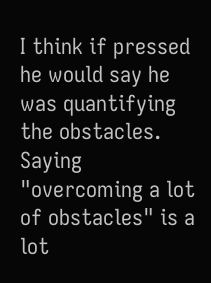I think if pressed he would say he was quantifying the obstacles. Saying "overcoming a lot of obstacles" is a lot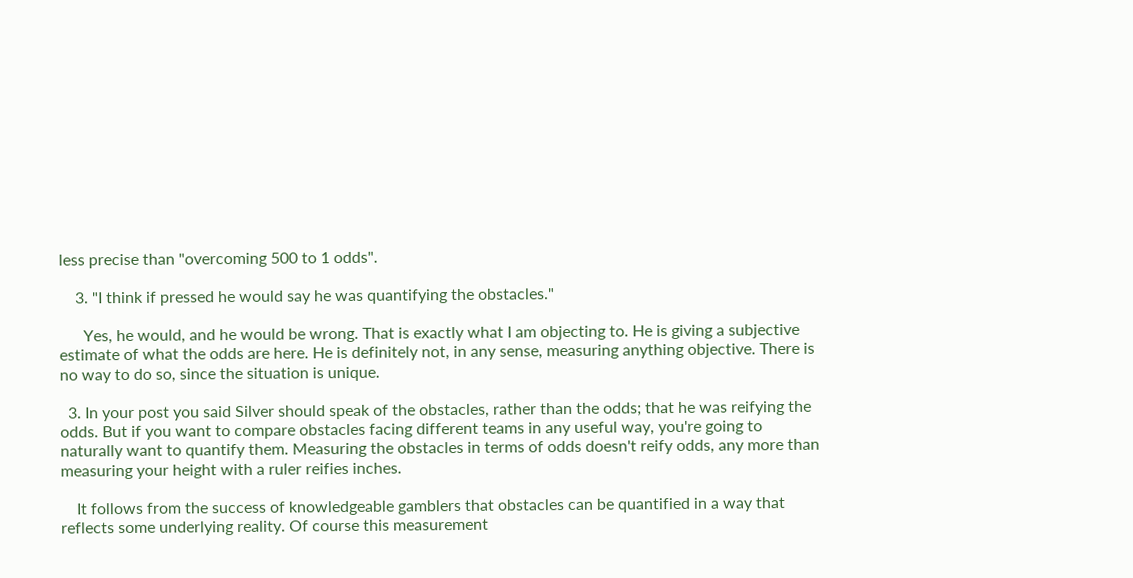less precise than "overcoming 500 to 1 odds".

    3. "I think if pressed he would say he was quantifying the obstacles."

      Yes, he would, and he would be wrong. That is exactly what I am objecting to. He is giving a subjective estimate of what the odds are here. He is definitely not, in any sense, measuring anything objective. There is no way to do so, since the situation is unique.

  3. In your post you said Silver should speak of the obstacles, rather than the odds; that he was reifying the odds. But if you want to compare obstacles facing different teams in any useful way, you're going to naturally want to quantify them. Measuring the obstacles in terms of odds doesn't reify odds, any more than measuring your height with a ruler reifies inches.

    It follows from the success of knowledgeable gamblers that obstacles can be quantified in a way that reflects some underlying reality. Of course this measurement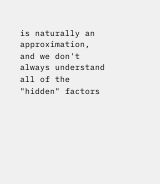is naturally an approximation, and we don't always understand all of the "hidden" factors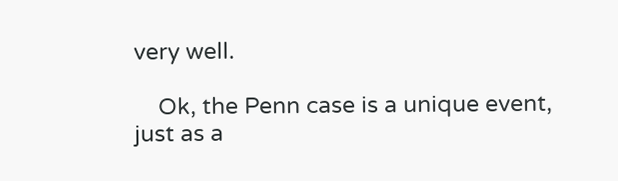very well.

    Ok, the Penn case is a unique event, just as a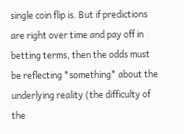single coin flip is. But if predictions are right over time and pay off in betting terms, then the odds must be reflecting *something* about the underlying reality (the difficulty of the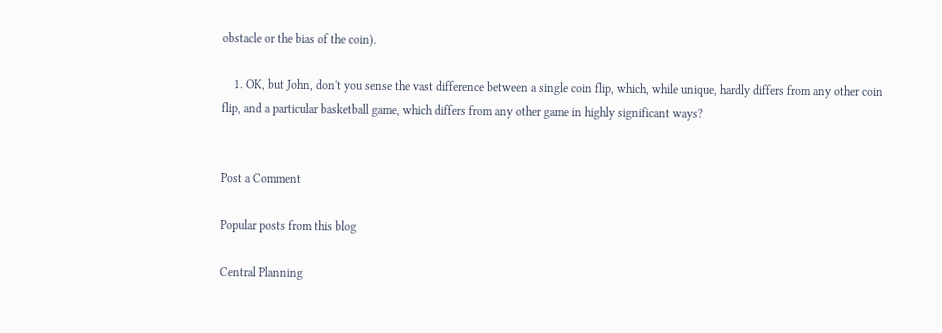obstacle or the bias of the coin).

    1. OK, but John, don't you sense the vast difference between a single coin flip, which, while unique, hardly differs from any other coin flip, and a particular basketball game, which differs from any other game in highly significant ways?


Post a Comment

Popular posts from this blog

Central Planning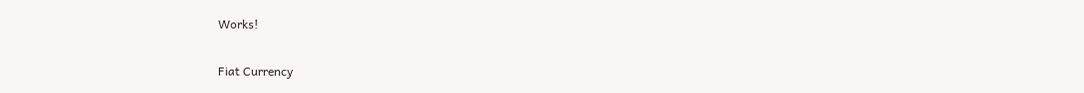Works!

Fiat Currency